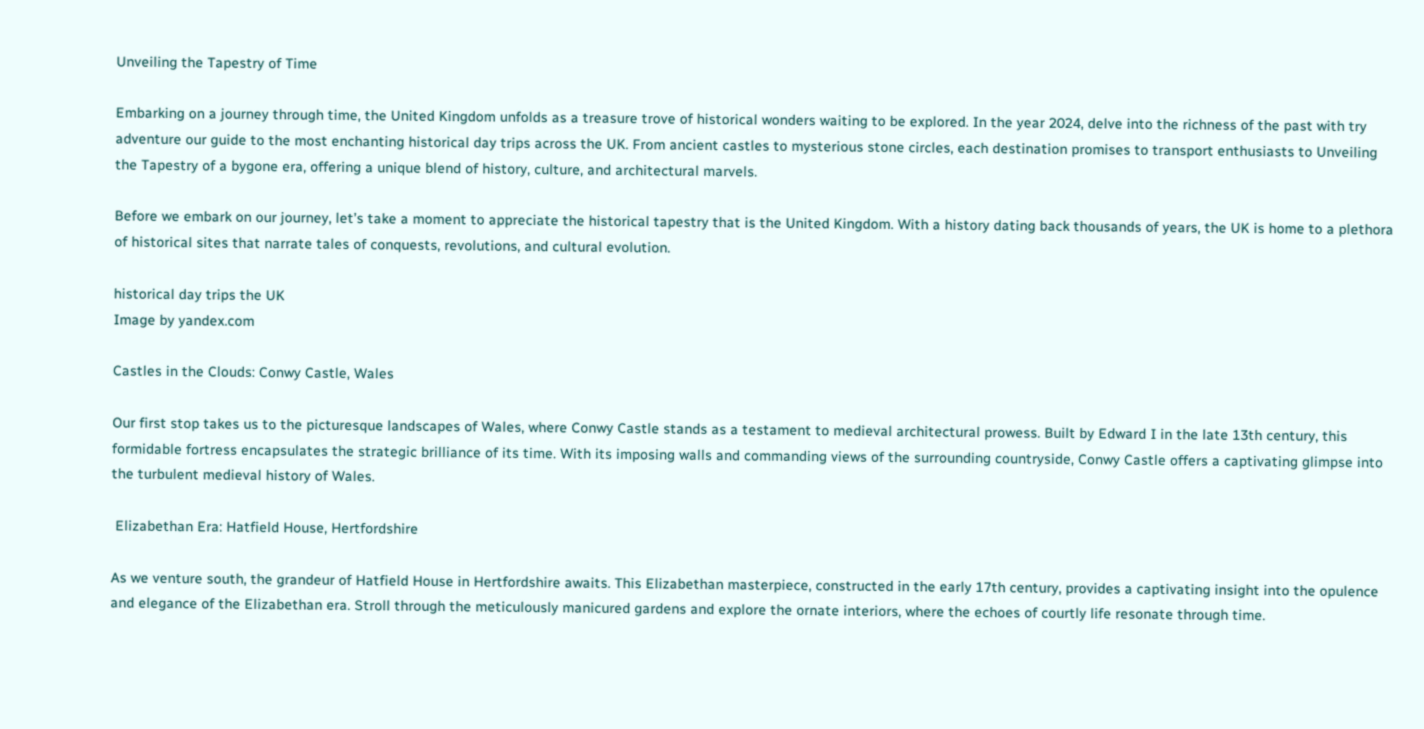Unveiling the Tapestry of Time

Embarking on a journey through time, the United Kingdom unfolds as a treasure trove of historical wonders waiting to be explored. In the year 2024, delve into the richness of the past with try adventure our guide to the most enchanting historical day trips across the UK. From ancient castles to mysterious stone circles, each destination promises to transport enthusiasts to Unveiling the Tapestry of a bygone era, offering a unique blend of history, culture, and architectural marvels.

Before we embark on our journey, let’s take a moment to appreciate the historical tapestry that is the United Kingdom. With a history dating back thousands of years, the UK is home to a plethora of historical sites that narrate tales of conquests, revolutions, and cultural evolution.

historical day trips the UK
Image by yandex.com

Castles in the Clouds: Conwy Castle, Wales

Our first stop takes us to the picturesque landscapes of Wales, where Conwy Castle stands as a testament to medieval architectural prowess. Built by Edward I in the late 13th century, this formidable fortress encapsulates the strategic brilliance of its time. With its imposing walls and commanding views of the surrounding countryside, Conwy Castle offers a captivating glimpse into the turbulent medieval history of Wales.

 Elizabethan Era: Hatfield House, Hertfordshire

As we venture south, the grandeur of Hatfield House in Hertfordshire awaits. This Elizabethan masterpiece, constructed in the early 17th century, provides a captivating insight into the opulence and elegance of the Elizabethan era. Stroll through the meticulously manicured gardens and explore the ornate interiors, where the echoes of courtly life resonate through time.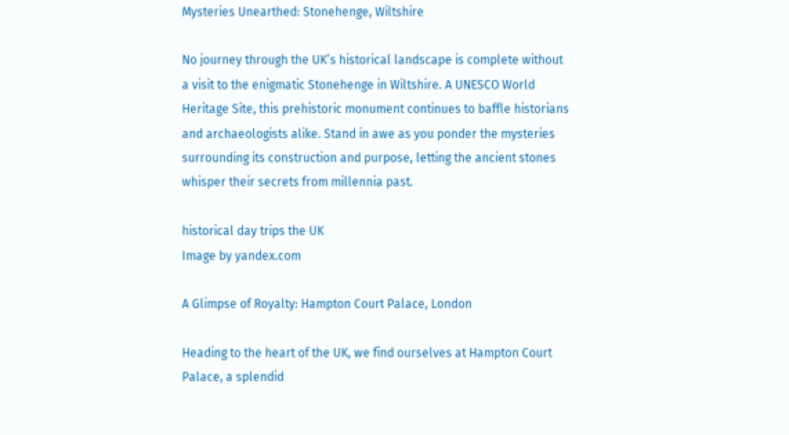Mysteries Unearthed: Stonehenge, Wiltshire

No journey through the UK’s historical landscape is complete without a visit to the enigmatic Stonehenge in Wiltshire. A UNESCO World Heritage Site, this prehistoric monument continues to baffle historians and archaeologists alike. Stand in awe as you ponder the mysteries surrounding its construction and purpose, letting the ancient stones whisper their secrets from millennia past.

historical day trips the UK
Image by yandex.com

A Glimpse of Royalty: Hampton Court Palace, London

Heading to the heart of the UK, we find ourselves at Hampton Court Palace, a splendid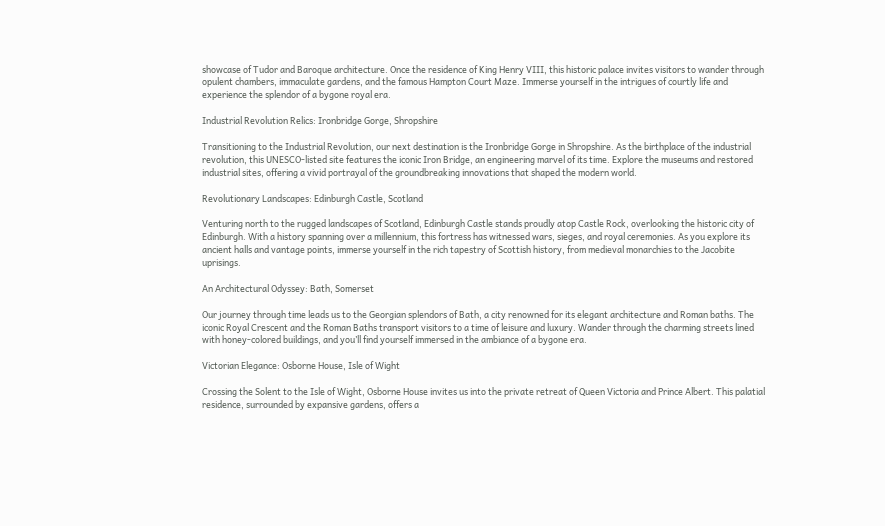showcase of Tudor and Baroque architecture. Once the residence of King Henry VIII, this historic palace invites visitors to wander through opulent chambers, immaculate gardens, and the famous Hampton Court Maze. Immerse yourself in the intrigues of courtly life and experience the splendor of a bygone royal era.

Industrial Revolution Relics: Ironbridge Gorge, Shropshire

Transitioning to the Industrial Revolution, our next destination is the Ironbridge Gorge in Shropshire. As the birthplace of the industrial revolution, this UNESCO-listed site features the iconic Iron Bridge, an engineering marvel of its time. Explore the museums and restored industrial sites, offering a vivid portrayal of the groundbreaking innovations that shaped the modern world.

Revolutionary Landscapes: Edinburgh Castle, Scotland

Venturing north to the rugged landscapes of Scotland, Edinburgh Castle stands proudly atop Castle Rock, overlooking the historic city of Edinburgh. With a history spanning over a millennium, this fortress has witnessed wars, sieges, and royal ceremonies. As you explore its ancient halls and vantage points, immerse yourself in the rich tapestry of Scottish history, from medieval monarchies to the Jacobite uprisings.

An Architectural Odyssey: Bath, Somerset

Our journey through time leads us to the Georgian splendors of Bath, a city renowned for its elegant architecture and Roman baths. The iconic Royal Crescent and the Roman Baths transport visitors to a time of leisure and luxury. Wander through the charming streets lined with honey-colored buildings, and you’ll find yourself immersed in the ambiance of a bygone era.

Victorian Elegance: Osborne House, Isle of Wight

Crossing the Solent to the Isle of Wight, Osborne House invites us into the private retreat of Queen Victoria and Prince Albert. This palatial residence, surrounded by expansive gardens, offers a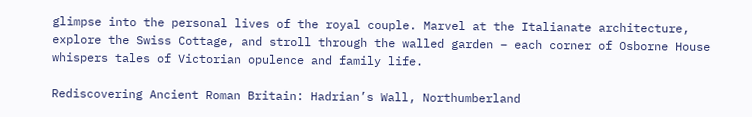glimpse into the personal lives of the royal couple. Marvel at the Italianate architecture, explore the Swiss Cottage, and stroll through the walled garden – each corner of Osborne House whispers tales of Victorian opulence and family life.

Rediscovering Ancient Roman Britain: Hadrian’s Wall, Northumberland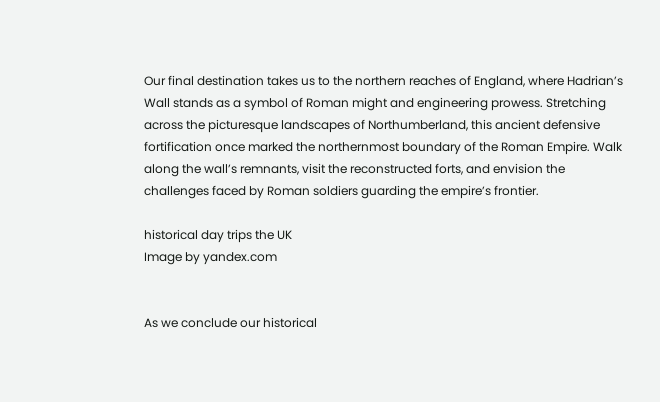Our final destination takes us to the northern reaches of England, where Hadrian’s Wall stands as a symbol of Roman might and engineering prowess. Stretching across the picturesque landscapes of Northumberland, this ancient defensive fortification once marked the northernmost boundary of the Roman Empire. Walk along the wall’s remnants, visit the reconstructed forts, and envision the challenges faced by Roman soldiers guarding the empire’s frontier.

historical day trips the UK
Image by yandex.com


As we conclude our historical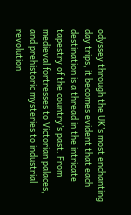odyssey through the UK’s most enchanting day trips, it becomes evident that each destination is a thread in the intricate tapestry of the country’s past. From medieval fortresses to Victorian palaces, and prehistoric mysteries to industrial revolution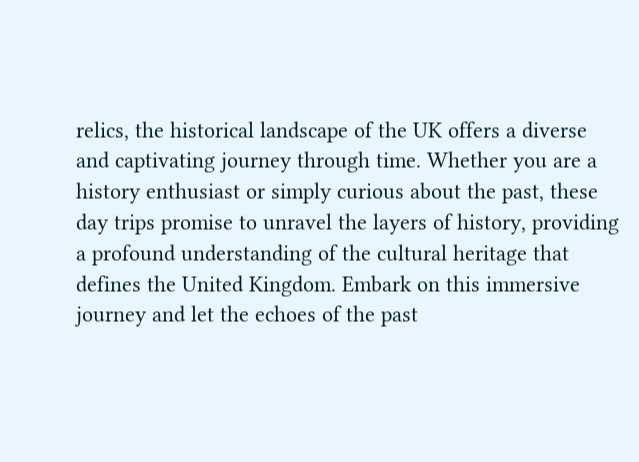relics, the historical landscape of the UK offers a diverse and captivating journey through time. Whether you are a history enthusiast or simply curious about the past, these day trips promise to unravel the layers of history, providing a profound understanding of the cultural heritage that defines the United Kingdom. Embark on this immersive journey and let the echoes of the past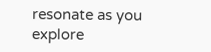resonate as you explore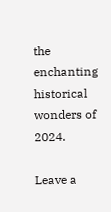the enchanting historical wonders of 2024.

Leave a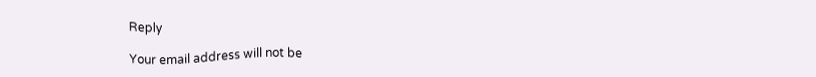Reply

Your email address will not be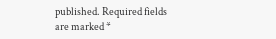published. Required fields are marked *